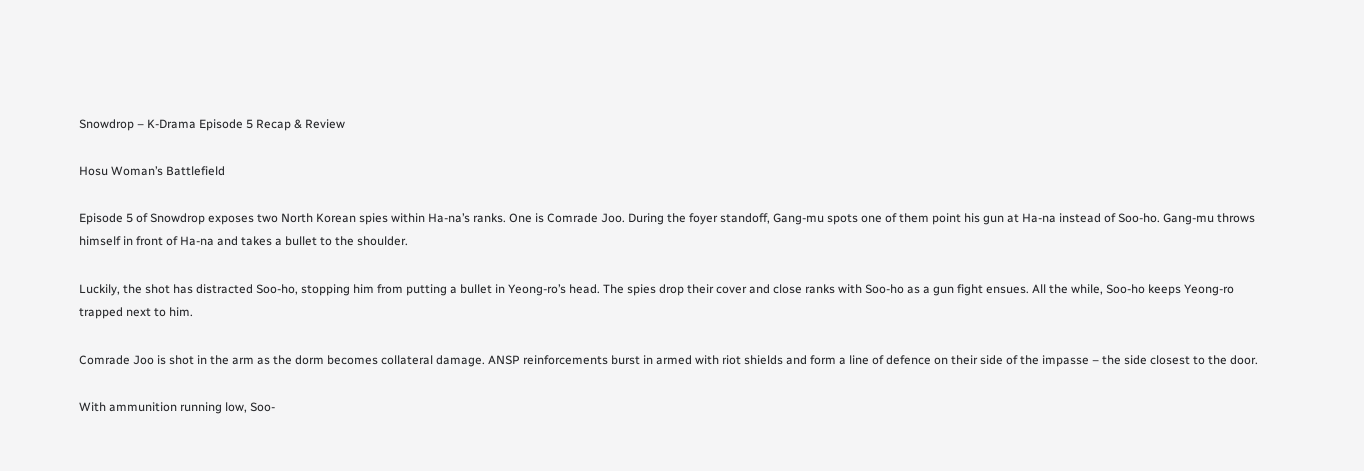Snowdrop – K-Drama Episode 5 Recap & Review

Hosu Woman’s Battlefield

Episode 5 of Snowdrop exposes two North Korean spies within Ha-na’s ranks. One is Comrade Joo. During the foyer standoff, Gang-mu spots one of them point his gun at Ha-na instead of Soo-ho. Gang-mu throws himself in front of Ha-na and takes a bullet to the shoulder.

Luckily, the shot has distracted Soo-ho, stopping him from putting a bullet in Yeong-ro’s head. The spies drop their cover and close ranks with Soo-ho as a gun fight ensues. All the while, Soo-ho keeps Yeong-ro trapped next to him.

Comrade Joo is shot in the arm as the dorm becomes collateral damage. ANSP reinforcements burst in armed with riot shields and form a line of defence on their side of the impasse – the side closest to the door.

With ammunition running low, Soo-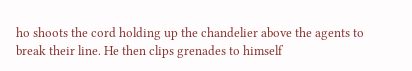ho shoots the cord holding up the chandelier above the agents to break their line. He then clips grenades to himself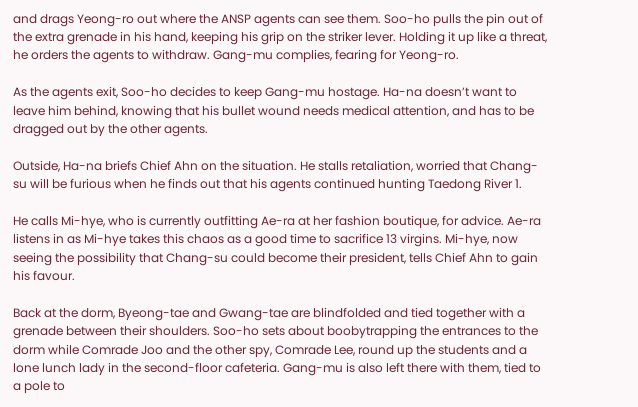and drags Yeong-ro out where the ANSP agents can see them. Soo-ho pulls the pin out of the extra grenade in his hand, keeping his grip on the striker lever. Holding it up like a threat, he orders the agents to withdraw. Gang-mu complies, fearing for Yeong-ro.

As the agents exit, Soo-ho decides to keep Gang-mu hostage. Ha-na doesn’t want to leave him behind, knowing that his bullet wound needs medical attention, and has to be dragged out by the other agents.

Outside, Ha-na briefs Chief Ahn on the situation. He stalls retaliation, worried that Chang-su will be furious when he finds out that his agents continued hunting Taedong River 1.

He calls Mi-hye, who is currently outfitting Ae-ra at her fashion boutique, for advice. Ae-ra listens in as Mi-hye takes this chaos as a good time to sacrifice 13 virgins. Mi-hye, now seeing the possibility that Chang-su could become their president, tells Chief Ahn to gain his favour.

Back at the dorm, Byeong-tae and Gwang-tae are blindfolded and tied together with a grenade between their shoulders. Soo-ho sets about boobytrapping the entrances to the dorm while Comrade Joo and the other spy, Comrade Lee, round up the students and a lone lunch lady in the second-floor cafeteria. Gang-mu is also left there with them, tied to a pole to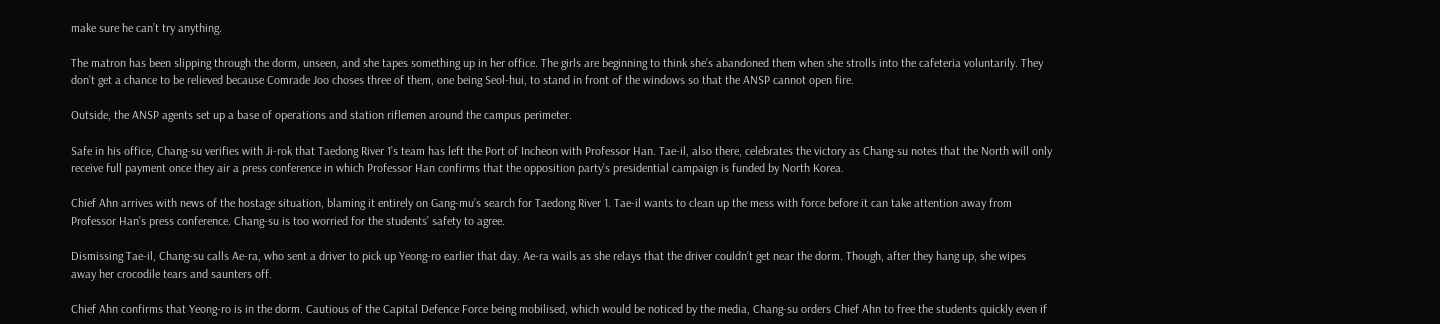make sure he can’t try anything.

The matron has been slipping through the dorm, unseen, and she tapes something up in her office. The girls are beginning to think she’s abandoned them when she strolls into the cafeteria voluntarily. They don’t get a chance to be relieved because Comrade Joo choses three of them, one being Seol-hui, to stand in front of the windows so that the ANSP cannot open fire.

Outside, the ANSP agents set up a base of operations and station riflemen around the campus perimeter.

Safe in his office, Chang-su verifies with Ji-rok that Taedong River 1’s team has left the Port of Incheon with Professor Han. Tae-il, also there, celebrates the victory as Chang-su notes that the North will only receive full payment once they air a press conference in which Professor Han confirms that the opposition party’s presidential campaign is funded by North Korea.

Chief Ahn arrives with news of the hostage situation, blaming it entirely on Gang-mu’s search for Taedong River 1. Tae-il wants to clean up the mess with force before it can take attention away from Professor Han’s press conference. Chang-su is too worried for the students’ safety to agree.

Dismissing Tae-il, Chang-su calls Ae-ra, who sent a driver to pick up Yeong-ro earlier that day. Ae-ra wails as she relays that the driver couldn’t get near the dorm. Though, after they hang up, she wipes away her crocodile tears and saunters off.

Chief Ahn confirms that Yeong-ro is in the dorm. Cautious of the Capital Defence Force being mobilised, which would be noticed by the media, Chang-su orders Chief Ahn to free the students quickly even if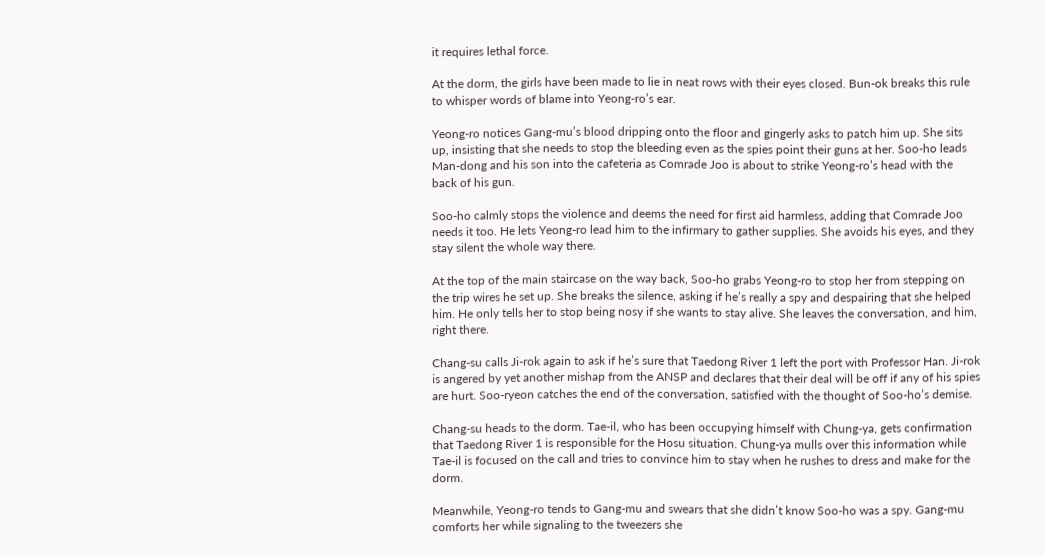it requires lethal force.

At the dorm, the girls have been made to lie in neat rows with their eyes closed. Bun-ok breaks this rule to whisper words of blame into Yeong-ro’s ear.

Yeong-ro notices Gang-mu’s blood dripping onto the floor and gingerly asks to patch him up. She sits up, insisting that she needs to stop the bleeding even as the spies point their guns at her. Soo-ho leads Man-dong and his son into the cafeteria as Comrade Joo is about to strike Yeong-ro’s head with the back of his gun.

Soo-ho calmly stops the violence and deems the need for first aid harmless, adding that Comrade Joo needs it too. He lets Yeong-ro lead him to the infirmary to gather supplies. She avoids his eyes, and they stay silent the whole way there.

At the top of the main staircase on the way back, Soo-ho grabs Yeong-ro to stop her from stepping on the trip wires he set up. She breaks the silence, asking if he’s really a spy and despairing that she helped him. He only tells her to stop being nosy if she wants to stay alive. She leaves the conversation, and him, right there.

Chang-su calls Ji-rok again to ask if he’s sure that Taedong River 1 left the port with Professor Han. Ji-rok is angered by yet another mishap from the ANSP and declares that their deal will be off if any of his spies are hurt. Soo-ryeon catches the end of the conversation, satisfied with the thought of Soo-ho’s demise.

Chang-su heads to the dorm. Tae-il, who has been occupying himself with Chung-ya, gets confirmation that Taedong River 1 is responsible for the Hosu situation. Chung-ya mulls over this information while Tae-il is focused on the call and tries to convince him to stay when he rushes to dress and make for the dorm.

Meanwhile, Yeong-ro tends to Gang-mu and swears that she didn’t know Soo-ho was a spy. Gang-mu comforts her while signaling to the tweezers she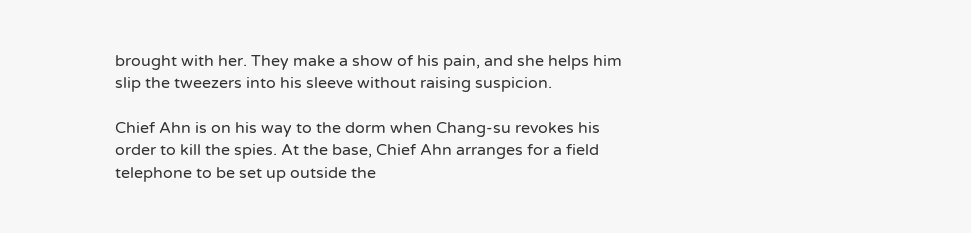brought with her. They make a show of his pain, and she helps him slip the tweezers into his sleeve without raising suspicion.

Chief Ahn is on his way to the dorm when Chang-su revokes his order to kill the spies. At the base, Chief Ahn arranges for a field telephone to be set up outside the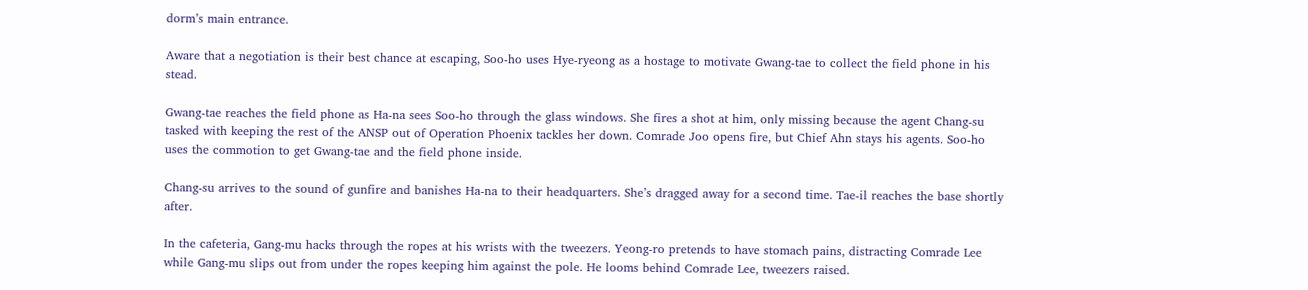dorm’s main entrance.

Aware that a negotiation is their best chance at escaping, Soo-ho uses Hye-ryeong as a hostage to motivate Gwang-tae to collect the field phone in his stead.

Gwang-tae reaches the field phone as Ha-na sees Soo-ho through the glass windows. She fires a shot at him, only missing because the agent Chang-su tasked with keeping the rest of the ANSP out of Operation Phoenix tackles her down. Comrade Joo opens fire, but Chief Ahn stays his agents. Soo-ho uses the commotion to get Gwang-tae and the field phone inside.

Chang-su arrives to the sound of gunfire and banishes Ha-na to their headquarters. She’s dragged away for a second time. Tae-il reaches the base shortly after.

In the cafeteria, Gang-mu hacks through the ropes at his wrists with the tweezers. Yeong-ro pretends to have stomach pains, distracting Comrade Lee while Gang-mu slips out from under the ropes keeping him against the pole. He looms behind Comrade Lee, tweezers raised.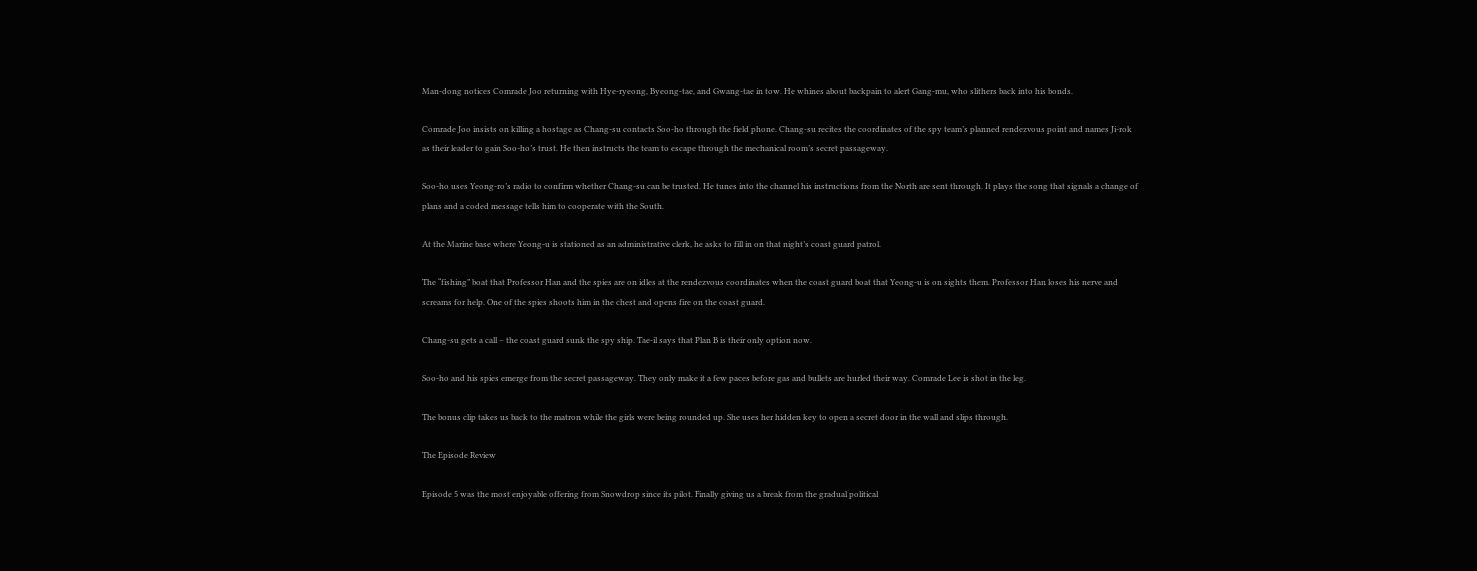Man-dong notices Comrade Joo returning with Hye-ryeong, Byeong-tae, and Gwang-tae in tow. He whines about backpain to alert Gang-mu, who slithers back into his bonds.

Comrade Joo insists on killing a hostage as Chang-su contacts Soo-ho through the field phone. Chang-su recites the coordinates of the spy team’s planned rendezvous point and names Ji-rok as their leader to gain Soo-ho’s trust. He then instructs the team to escape through the mechanical room’s secret passageway.

Soo-ho uses Yeong-ro’s radio to confirm whether Chang-su can be trusted. He tunes into the channel his instructions from the North are sent through. It plays the song that signals a change of plans and a coded message tells him to cooperate with the South.

At the Marine base where Yeong-u is stationed as an administrative clerk, he asks to fill in on that night’s coast guard patrol.

The “fishing” boat that Professor Han and the spies are on idles at the rendezvous coordinates when the coast guard boat that Yeong-u is on sights them. Professor Han loses his nerve and screams for help. One of the spies shoots him in the chest and opens fire on the coast guard.

Chang-su gets a call – the coast guard sunk the spy ship. Tae-il says that Plan B is their only option now.

Soo-ho and his spies emerge from the secret passageway. They only make it a few paces before gas and bullets are hurled their way. Comrade Lee is shot in the leg.

The bonus clip takes us back to the matron while the girls were being rounded up. She uses her hidden key to open a secret door in the wall and slips through.

The Episode Review

Episode 5 was the most enjoyable offering from Snowdrop since its pilot. Finally giving us a break from the gradual political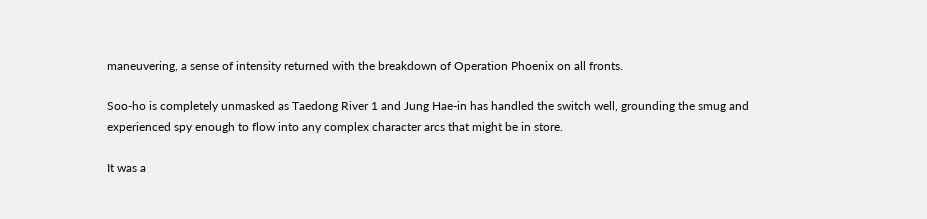maneuvering, a sense of intensity returned with the breakdown of Operation Phoenix on all fronts.

Soo-ho is completely unmasked as Taedong River 1 and Jung Hae-in has handled the switch well, grounding the smug and experienced spy enough to flow into any complex character arcs that might be in store.

It was a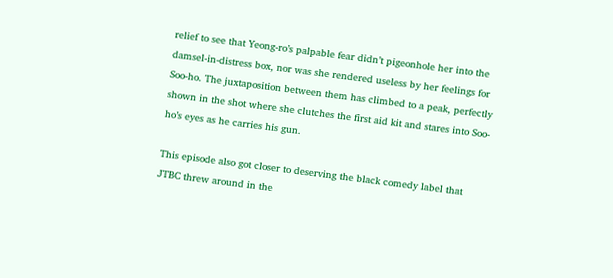relief to see that Yeong-ro’s palpable fear didn’t pigeonhole her into the damsel-in-distress box, nor was she rendered useless by her feelings for Soo-ho. The juxtaposition between them has climbed to a peak, perfectly shown in the shot where she clutches the first aid kit and stares into Soo-ho’s eyes as he carries his gun.

This episode also got closer to deserving the black comedy label that JTBC threw around in the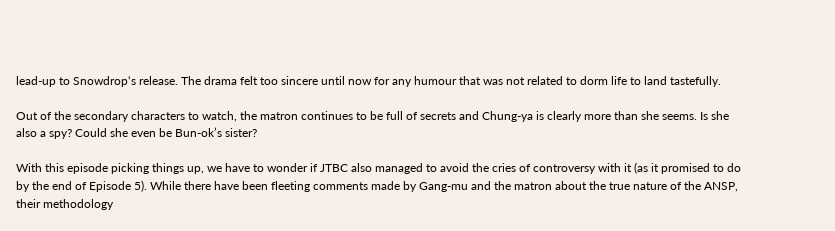lead-up to Snowdrop‘s release. The drama felt too sincere until now for any humour that was not related to dorm life to land tastefully.

Out of the secondary characters to watch, the matron continues to be full of secrets and Chung-ya is clearly more than she seems. Is she also a spy? Could she even be Bun-ok’s sister?

With this episode picking things up, we have to wonder if JTBC also managed to avoid the cries of controversy with it (as it promised to do by the end of Episode 5). While there have been fleeting comments made by Gang-mu and the matron about the true nature of the ANSP, their methodology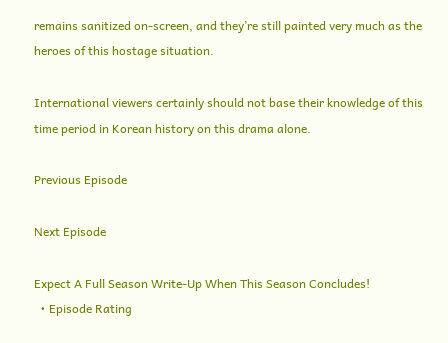remains sanitized on-screen, and they’re still painted very much as the heroes of this hostage situation.

International viewers certainly should not base their knowledge of this time period in Korean history on this drama alone.

Previous Episode

Next Episode

Expect A Full Season Write-Up When This Season Concludes!
  • Episode Rating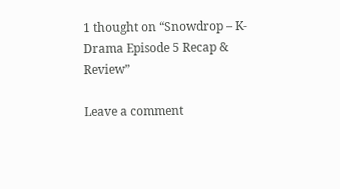1 thought on “Snowdrop – K-Drama Episode 5 Recap & Review”

Leave a comment